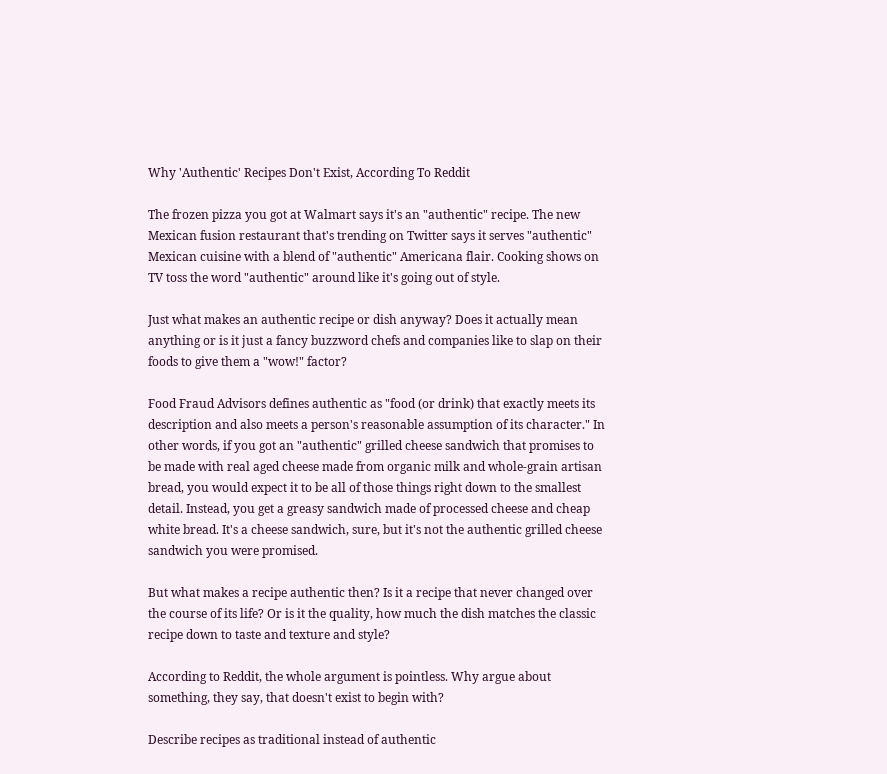Why 'Authentic' Recipes Don't Exist, According To Reddit

The frozen pizza you got at Walmart says it's an "authentic" recipe. The new Mexican fusion restaurant that's trending on Twitter says it serves "authentic" Mexican cuisine with a blend of "authentic" Americana flair. Cooking shows on TV toss the word "authentic" around like it's going out of style.

Just what makes an authentic recipe or dish anyway? Does it actually mean anything or is it just a fancy buzzword chefs and companies like to slap on their foods to give them a "wow!" factor?

Food Fraud Advisors defines authentic as "food (or drink) that exactly meets its description and also meets a person's reasonable assumption of its character." In other words, if you got an "authentic" grilled cheese sandwich that promises to be made with real aged cheese made from organic milk and whole-grain artisan bread, you would expect it to be all of those things right down to the smallest detail. Instead, you get a greasy sandwich made of processed cheese and cheap white bread. It's a cheese sandwich, sure, but it's not the authentic grilled cheese sandwich you were promised.

But what makes a recipe authentic then? Is it a recipe that never changed over the course of its life? Or is it the quality, how much the dish matches the classic recipe down to taste and texture and style?

According to Reddit, the whole argument is pointless. Why argue about something, they say, that doesn't exist to begin with?

Describe recipes as traditional instead of authentic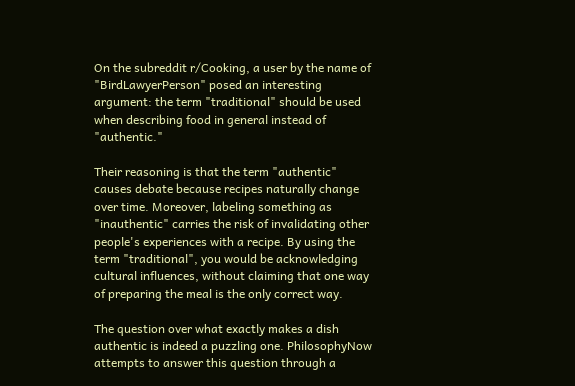On the subreddit r/Cooking, a user by the name of "BirdLawyerPerson" posed an interesting argument: the term "traditional" should be used when describing food in general instead of "authentic."

Their reasoning is that the term "authentic" causes debate because recipes naturally change over time. Moreover, labeling something as "inauthentic" carries the risk of invalidating other people's experiences with a recipe. By using the term "traditional", you would be acknowledging cultural influences, without claiming that one way of preparing the meal is the only correct way.

The question over what exactly makes a dish authentic is indeed a puzzling one. PhilosophyNow attempts to answer this question through a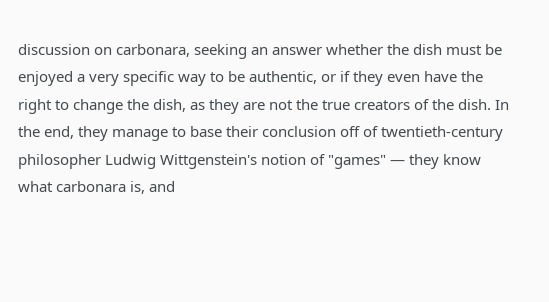discussion on carbonara, seeking an answer whether the dish must be enjoyed a very specific way to be authentic, or if they even have the right to change the dish, as they are not the true creators of the dish. In the end, they manage to base their conclusion off of twentieth-century philosopher Ludwig Wittgenstein's notion of "games" — they know what carbonara is, and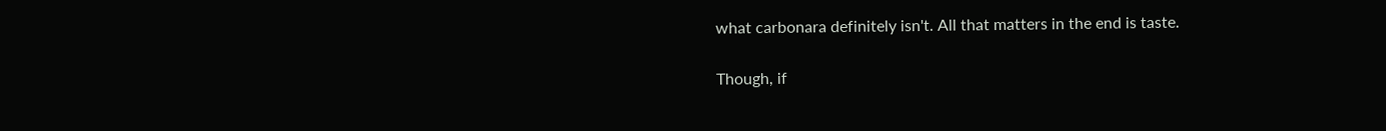what carbonara definitely isn't. All that matters in the end is taste.

Though, if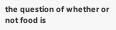the question of whether or not food is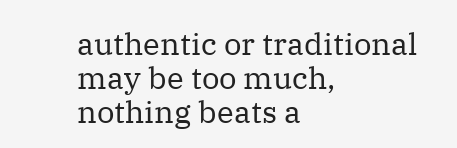authentic or traditional may be too much, nothing beats a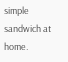simple sandwich at home.